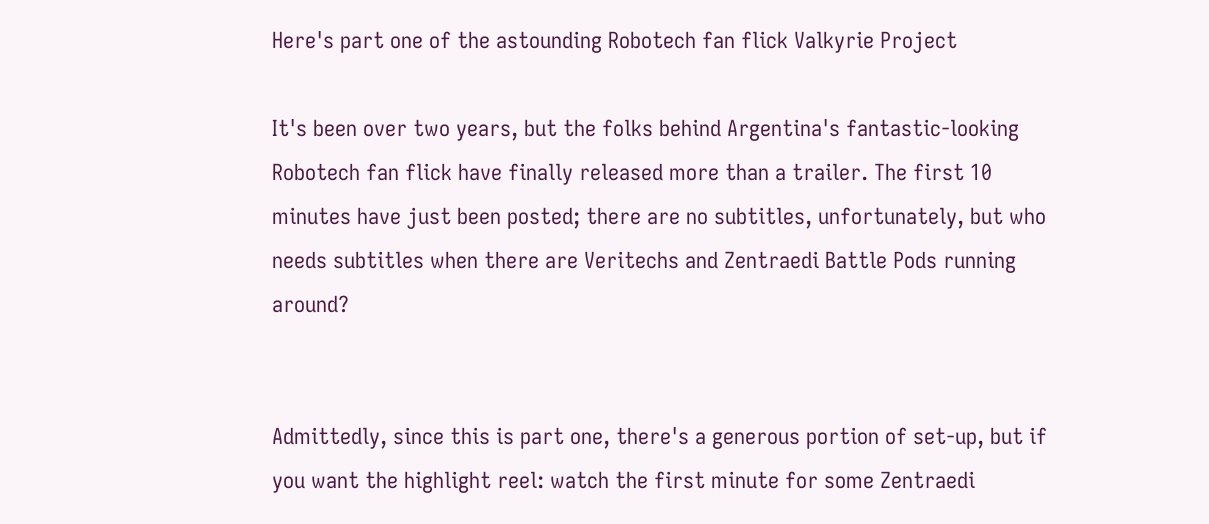Here's part one of the astounding Robotech fan flick Valkyrie Project

It's been over two years, but the folks behind Argentina's fantastic-looking Robotech fan flick have finally released more than a trailer. The first 10 minutes have just been posted; there are no subtitles, unfortunately, but who needs subtitles when there are Veritechs and Zentraedi Battle Pods running around?


Admittedly, since this is part one, there's a generous portion of set-up, but if you want the highlight reel: watch the first minute for some Zentraedi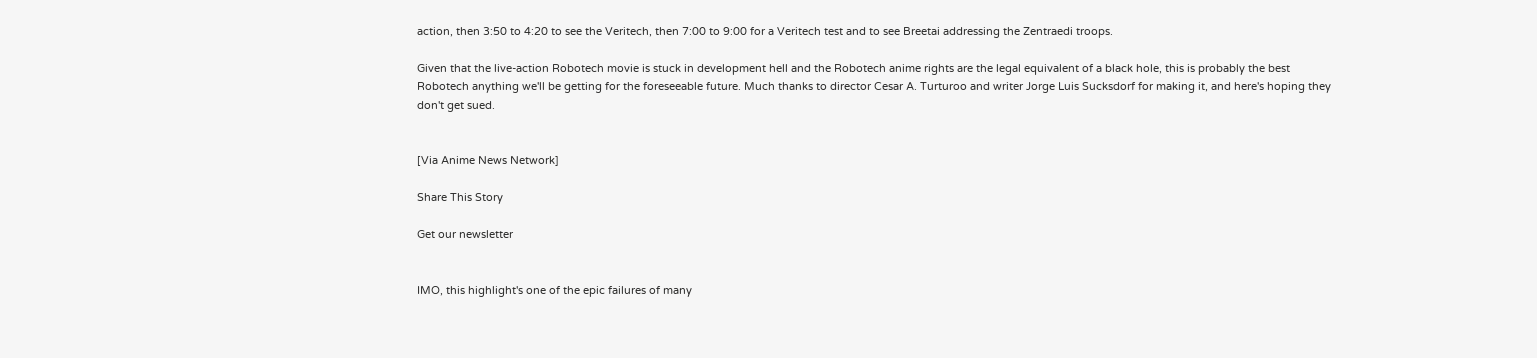action, then 3:50 to 4:20 to see the Veritech, then 7:00 to 9:00 for a Veritech test and to see Breetai addressing the Zentraedi troops.

Given that the live-action Robotech movie is stuck in development hell and the Robotech anime rights are the legal equivalent of a black hole, this is probably the best Robotech anything we'll be getting for the foreseeable future. Much thanks to director Cesar A. Turturoo and writer Jorge Luis Sucksdorf for making it, and here's hoping they don't get sued.


[Via Anime News Network]

Share This Story

Get our newsletter


IMO, this highlight's one of the epic failures of many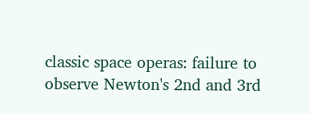classic space operas: failure to observe Newton's 2nd and 3rd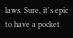laws. Sure, it's epic to have a pocket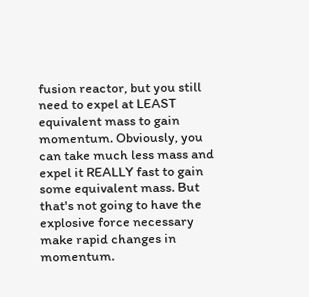fusion reactor, but you still need to expel at LEAST equivalent mass to gain momentum. Obviously, you can take much less mass and expel it REALLY fast to gain some equivalent mass. But that's not going to have the explosive force necessary make rapid changes in momentum.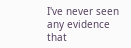I've never seen any evidence that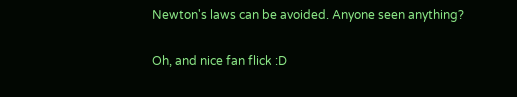Newton's laws can be avoided. Anyone seen anything?

Oh, and nice fan flick :D